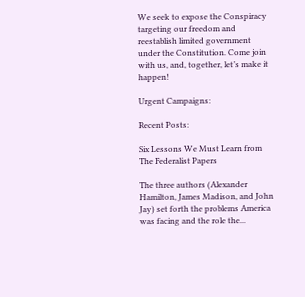We seek to expose the Conspiracy targeting our freedom and reestablish limited government under the Constitution. Come join with us, and, together, let’s make it happen!

Urgent Campaigns:

Recent Posts:

Six Lessons We Must Learn from The Federalist Papers

The three authors (Alexander Hamilton, James Madison, and John Jay) set forth the problems America was facing and the role the...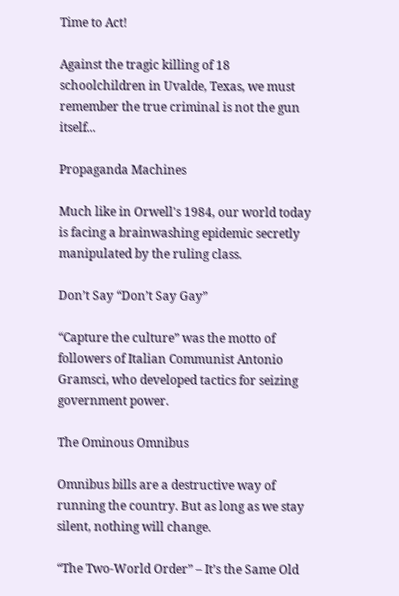Time to Act!

Against the tragic killing of 18 schoolchildren in Uvalde, Texas, we must remember the true criminal is not the gun itself...

Propaganda Machines

Much like in Orwell's 1984, our world today is facing a brainwashing epidemic secretly manipulated by the ruling class.

Don’t Say “Don’t Say Gay”

“Capture the culture” was the motto of followers of Italian Communist Antonio Gramsci, who developed tactics for seizing government power.

The Ominous Omnibus

Omnibus bills are a destructive way of running the country. But as long as we stay silent, nothing will change.

“The Two-World Order” – It’s the Same Old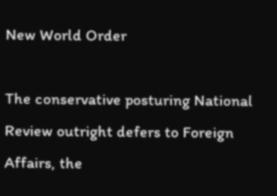New World Order

The conservative posturing National Review outright defers to Foreign Affairs, the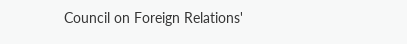Council on Foreign Relations'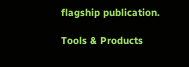flagship publication.

Tools & Products